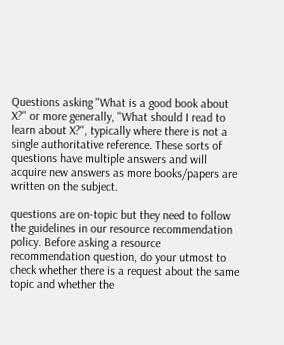Questions asking "What is a good book about X?" or more generally, "What should I read to learn about X?", typically where there is not a single authoritative reference. These sorts of questions have multiple answers and will acquire new answers as more books/papers are written on the subject.

questions are on-topic but they need to follow the guidelines in our resource recommendation policy. Before asking a resource recommendation question, do your utmost to check whether there is a request about the same topic and whether the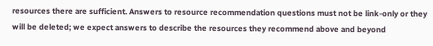resources there are sufficient. Answers to resource recommendation questions must not be link-only or they will be deleted; we expect answers to describe the resources they recommend above and beyond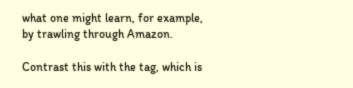what one might learn, for example, by trawling through Amazon.

Contrast this with the tag, which is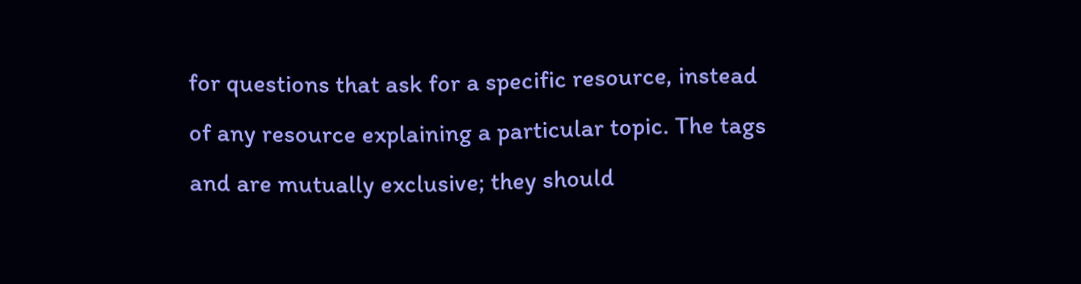for questions that ask for a specific resource, instead of any resource explaining a particular topic. The tags and are mutually exclusive; they should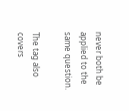never both be applied to the same question.

The tag also covers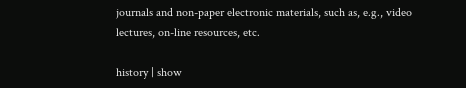journals and non-paper electronic materials, such as, e.g., video lectures, on-line resources, etc.

history | show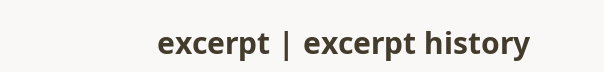excerpt | excerpt history